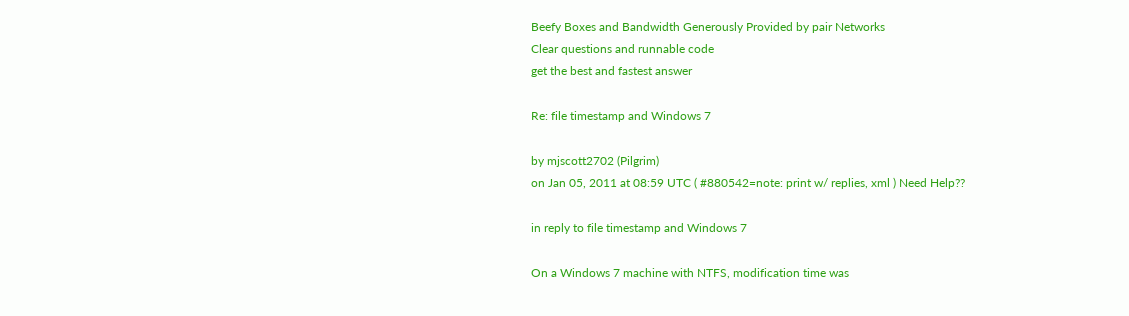Beefy Boxes and Bandwidth Generously Provided by pair Networks
Clear questions and runnable code
get the best and fastest answer

Re: file timestamp and Windows 7

by mjscott2702 (Pilgrim)
on Jan 05, 2011 at 08:59 UTC ( #880542=note: print w/ replies, xml ) Need Help??

in reply to file timestamp and Windows 7

On a Windows 7 machine with NTFS, modification time was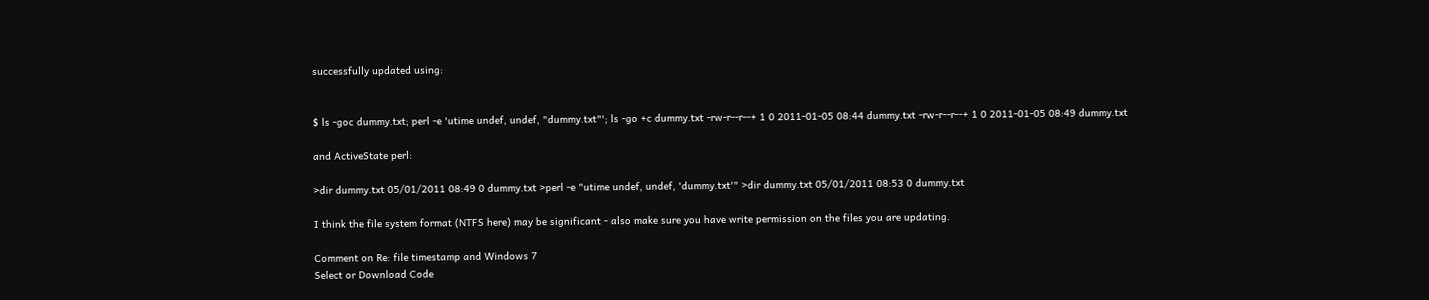successfully updated using:


$ ls -goc dummy.txt; perl -e 'utime undef, undef, "dummy.txt"'; ls -go +c dummy.txt -rw-r--r--+ 1 0 2011-01-05 08:44 dummy.txt -rw-r--r--+ 1 0 2011-01-05 08:49 dummy.txt

and ActiveState perl:

>dir dummy.txt 05/01/2011 08:49 0 dummy.txt >perl -e "utime undef, undef, 'dummy.txt'" >dir dummy.txt 05/01/2011 08:53 0 dummy.txt

I think the file system format (NTFS here) may be significant - also make sure you have write permission on the files you are updating.

Comment on Re: file timestamp and Windows 7
Select or Download Code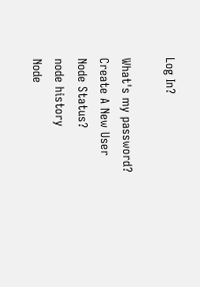Log In?

What's my password?
Create A New User
Node Status?
node history
Node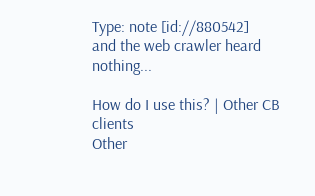Type: note [id://880542]
and the web crawler heard nothing...

How do I use this? | Other CB clients
Other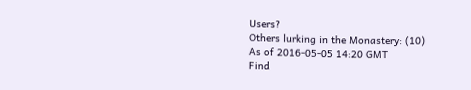Users?
Others lurking in the Monastery: (10)
As of 2016-05-05 14:20 GMT
Find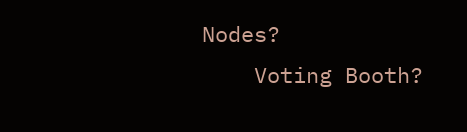Nodes?
    Voting Booth?